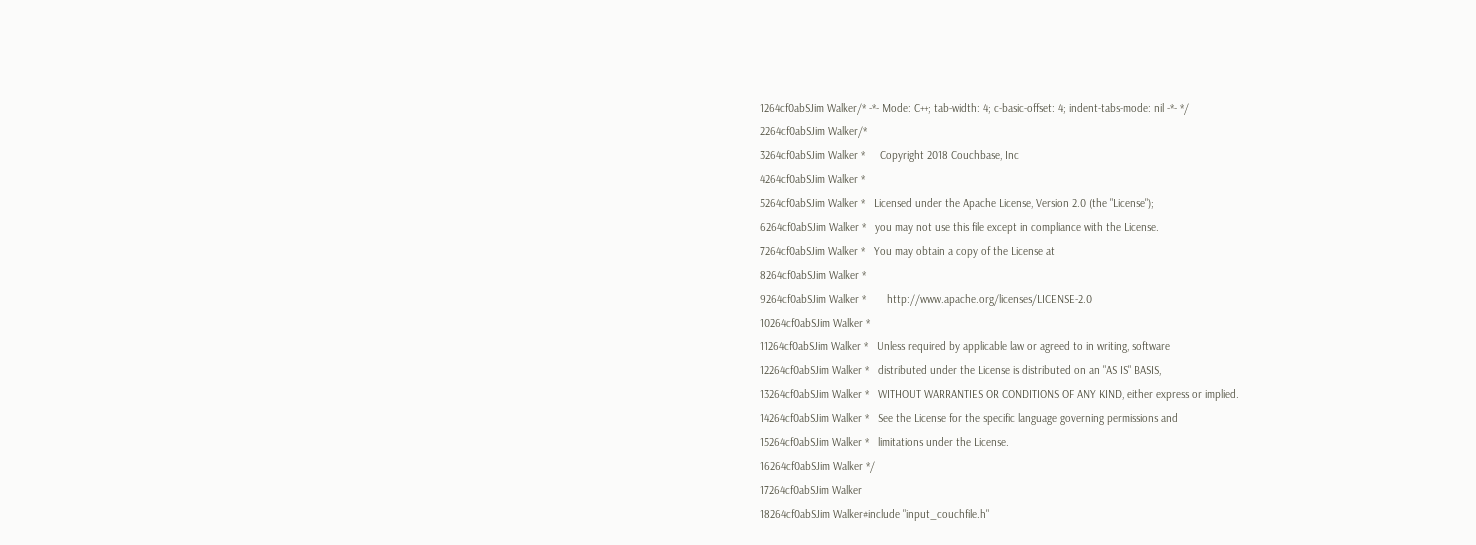1264cf0abSJim Walker/* -*- Mode: C++; tab-width: 4; c-basic-offset: 4; indent-tabs-mode: nil -*- */
2264cf0abSJim Walker/*
3264cf0abSJim Walker *     Copyright 2018 Couchbase, Inc
4264cf0abSJim Walker *
5264cf0abSJim Walker *   Licensed under the Apache License, Version 2.0 (the "License");
6264cf0abSJim Walker *   you may not use this file except in compliance with the License.
7264cf0abSJim Walker *   You may obtain a copy of the License at
8264cf0abSJim Walker *
9264cf0abSJim Walker *       http://www.apache.org/licenses/LICENSE-2.0
10264cf0abSJim Walker *
11264cf0abSJim Walker *   Unless required by applicable law or agreed to in writing, software
12264cf0abSJim Walker *   distributed under the License is distributed on an "AS IS" BASIS,
13264cf0abSJim Walker *   WITHOUT WARRANTIES OR CONDITIONS OF ANY KIND, either express or implied.
14264cf0abSJim Walker *   See the License for the specific language governing permissions and
15264cf0abSJim Walker *   limitations under the License.
16264cf0abSJim Walker */
17264cf0abSJim Walker
18264cf0abSJim Walker#include "input_couchfile.h"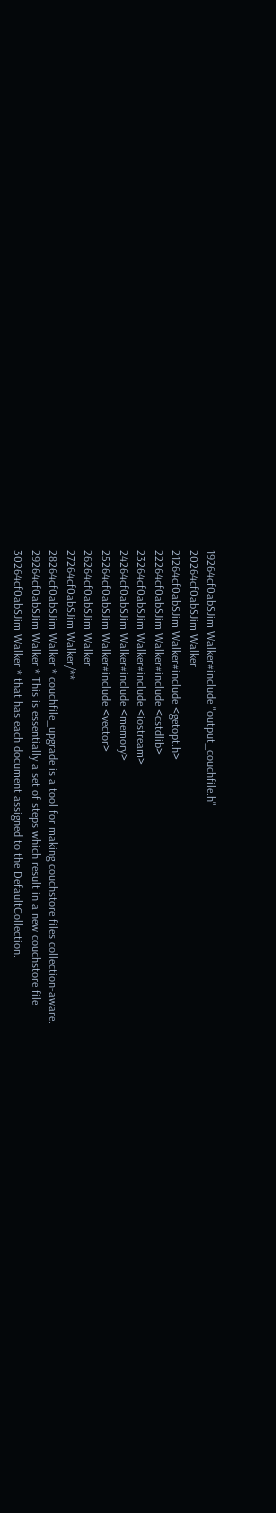19264cf0abSJim Walker#include "output_couchfile.h"
20264cf0abSJim Walker
21264cf0abSJim Walker#include <getopt.h>
22264cf0abSJim Walker#include <cstdlib>
23264cf0abSJim Walker#include <iostream>
24264cf0abSJim Walker#include <memory>
25264cf0abSJim Walker#include <vector>
26264cf0abSJim Walker
27264cf0abSJim Walker/**
28264cf0abSJim Walker * couchfile_upgrade is a tool for making couchstore files collection-aware.
29264cf0abSJim Walker * This is essentially a set of steps which result in a new couchstore file
30264cf0abSJim Walker * that has each document assigned to the DefaultCollection.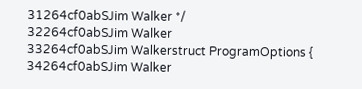31264cf0abSJim Walker */
32264cf0abSJim Walker
33264cf0abSJim Walkerstruct ProgramOptions {
34264cf0abSJim Walker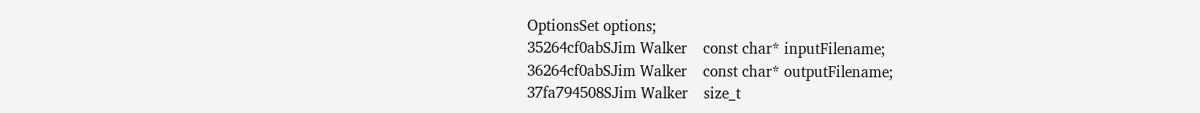OptionsSet options;
35264cf0abSJim Walker    const char* inputFilename;
36264cf0abSJim Walker    const char* outputFilename;
37fa794508SJim Walker    size_t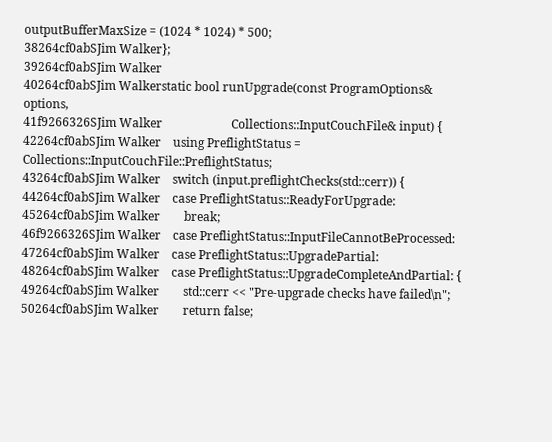outputBufferMaxSize = (1024 * 1024) * 500;
38264cf0abSJim Walker};
39264cf0abSJim Walker
40264cf0abSJim Walkerstatic bool runUpgrade(const ProgramOptions& options,
41f9266326SJim Walker                       Collections::InputCouchFile& input) {
42264cf0abSJim Walker    using PreflightStatus = Collections::InputCouchFile::PreflightStatus;
43264cf0abSJim Walker    switch (input.preflightChecks(std::cerr)) {
44264cf0abSJim Walker    case PreflightStatus::ReadyForUpgrade:
45264cf0abSJim Walker        break;
46f9266326SJim Walker    case PreflightStatus::InputFileCannotBeProcessed:
47264cf0abSJim Walker    case PreflightStatus::UpgradePartial:
48264cf0abSJim Walker    case PreflightStatus::UpgradeCompleteAndPartial: {
49264cf0abSJim Walker        std::cerr << "Pre-upgrade checks have failed\n";
50264cf0abSJim Walker        return false;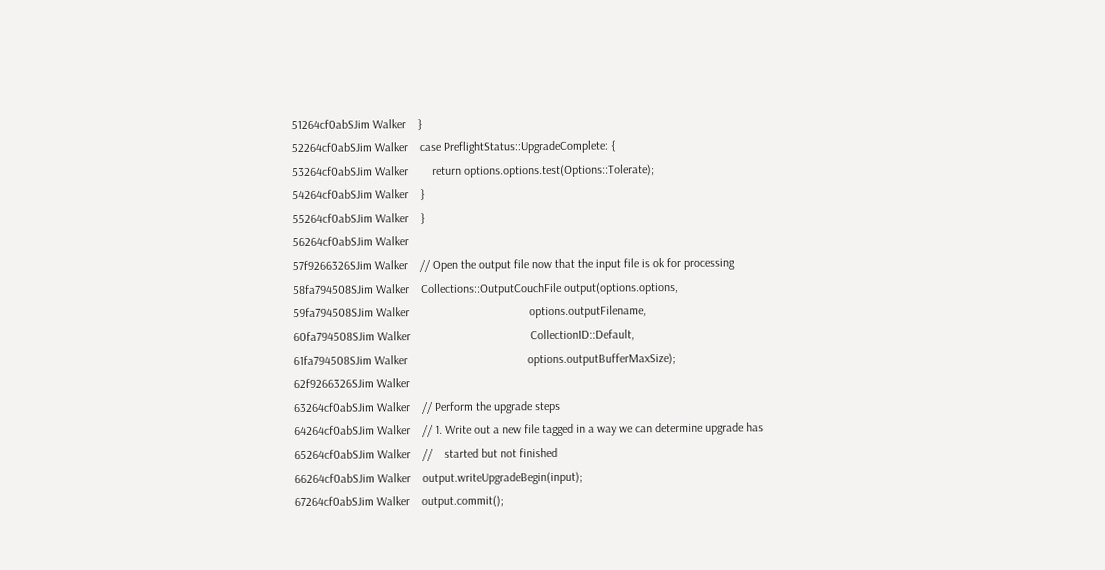51264cf0abSJim Walker    }
52264cf0abSJim Walker    case PreflightStatus::UpgradeComplete: {
53264cf0abSJim Walker        return options.options.test(Options::Tolerate);
54264cf0abSJim Walker    }
55264cf0abSJim Walker    }
56264cf0abSJim Walker
57f9266326SJim Walker    // Open the output file now that the input file is ok for processing
58fa794508SJim Walker    Collections::OutputCouchFile output(options.options,
59fa794508SJim Walker                                        options.outputFilename,
60fa794508SJim Walker                                        CollectionID::Default,
61fa794508SJim Walker                                        options.outputBufferMaxSize);
62f9266326SJim Walker
63264cf0abSJim Walker    // Perform the upgrade steps
64264cf0abSJim Walker    // 1. Write out a new file tagged in a way we can determine upgrade has
65264cf0abSJim Walker    //    started but not finished
66264cf0abSJim Walker    output.writeUpgradeBegin(input);
67264cf0abSJim Walker    output.commit();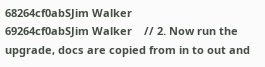68264cf0abSJim Walker
69264cf0abSJim Walker    // 2. Now run the upgrade, docs are copied from in to out and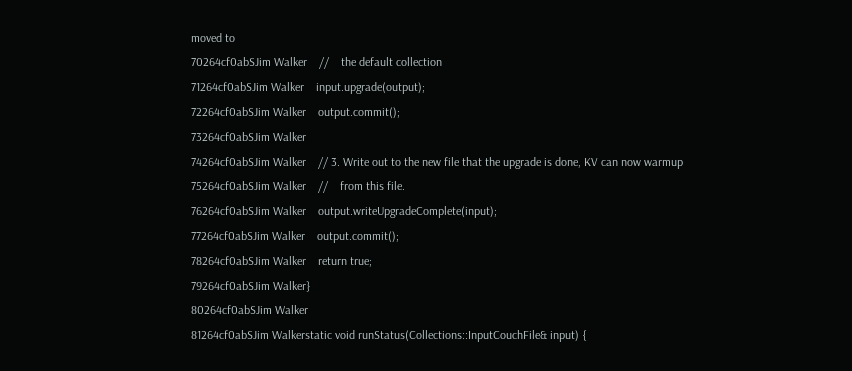moved to
70264cf0abSJim Walker    //    the default collection
71264cf0abSJim Walker    input.upgrade(output);
72264cf0abSJim Walker    output.commit();
73264cf0abSJim Walker
74264cf0abSJim Walker    // 3. Write out to the new file that the upgrade is done, KV can now warmup
75264cf0abSJim Walker    //    from this file.
76264cf0abSJim Walker    output.writeUpgradeComplete(input);
77264cf0abSJim Walker    output.commit();
78264cf0abSJim Walker    return true;
79264cf0abSJim Walker}
80264cf0abSJim Walker
81264cf0abSJim Walkerstatic void runStatus(Collections::InputCouchFile& input) {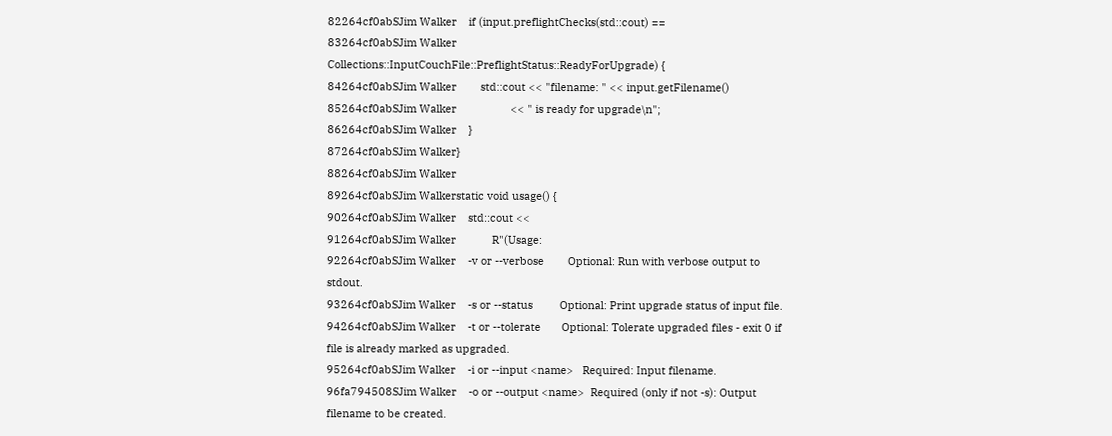82264cf0abSJim Walker    if (input.preflightChecks(std::cout) ==
83264cf0abSJim Walker        Collections::InputCouchFile::PreflightStatus::ReadyForUpgrade) {
84264cf0abSJim Walker        std::cout << "filename: " << input.getFilename()
85264cf0abSJim Walker                  << " is ready for upgrade\n";
86264cf0abSJim Walker    }
87264cf0abSJim Walker}
88264cf0abSJim Walker
89264cf0abSJim Walkerstatic void usage() {
90264cf0abSJim Walker    std::cout <<
91264cf0abSJim Walker            R"(Usage:
92264cf0abSJim Walker    -v or --verbose        Optional: Run with verbose output to stdout.
93264cf0abSJim Walker    -s or --status         Optional: Print upgrade status of input file.
94264cf0abSJim Walker    -t or --tolerate       Optional: Tolerate upgraded files - exit 0 if file is already marked as upgraded.
95264cf0abSJim Walker    -i or --input <name>   Required: Input filename.
96fa794508SJim Walker    -o or --output <name>  Required (only if not -s): Output filename to be created.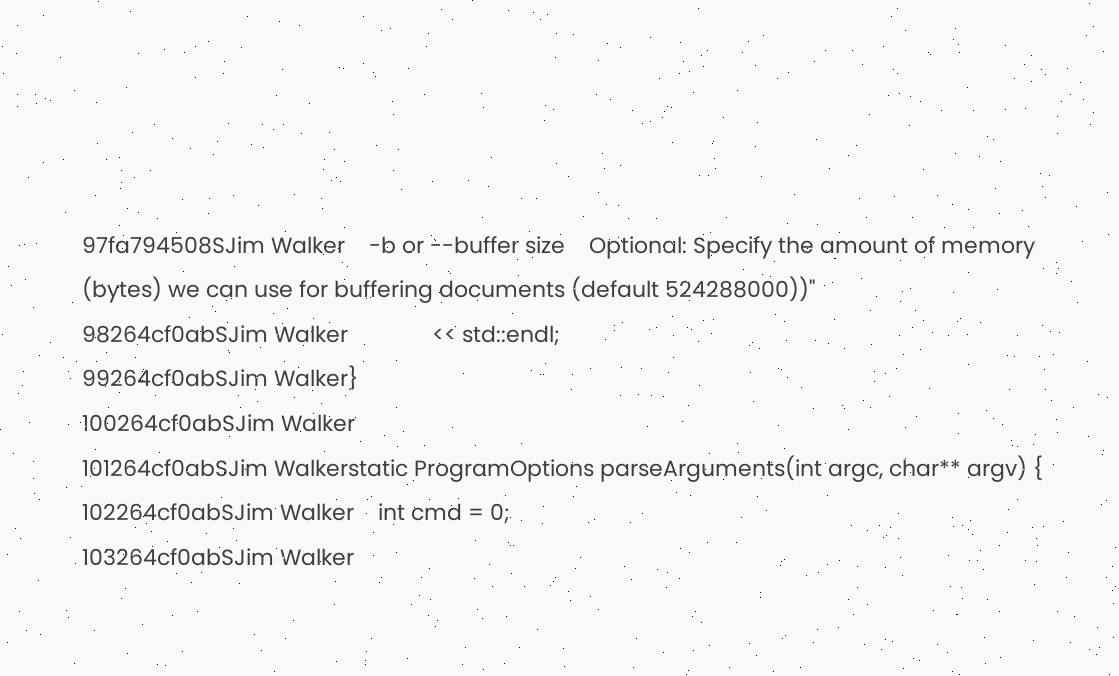97fa794508SJim Walker    -b or --buffer size    Optional: Specify the amount of memory (bytes) we can use for buffering documents (default 524288000))"
98264cf0abSJim Walker              << std::endl;
99264cf0abSJim Walker}
100264cf0abSJim Walker
101264cf0abSJim Walkerstatic ProgramOptions parseArguments(int argc, char** argv) {
102264cf0abSJim Walker    int cmd = 0;
103264cf0abSJim Walker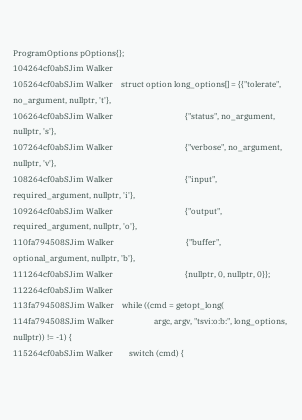ProgramOptions pOptions{};
104264cf0abSJim Walker
105264cf0abSJim Walker    struct option long_options[] = {{"tolerate", no_argument, nullptr, 't'},
106264cf0abSJim Walker                                    {"status", no_argument, nullptr, 's'},
107264cf0abSJim Walker                                    {"verbose", no_argument, nullptr, 'v'},
108264cf0abSJim Walker                                    {"input", required_argument, nullptr, 'i'},
109264cf0abSJim Walker                                    {"output", required_argument, nullptr, 'o'},
110fa794508SJim Walker                                    {"buffer", optional_argument, nullptr, 'b'},
111264cf0abSJim Walker                                    {nullptr, 0, nullptr, 0}};
112264cf0abSJim Walker
113fa794508SJim Walker    while ((cmd = getopt_long(
114fa794508SJim Walker                    argc, argv, "tsvi:o:b:", long_options, nullptr)) != -1) {
115264cf0abSJim Walker        switch (cmd) {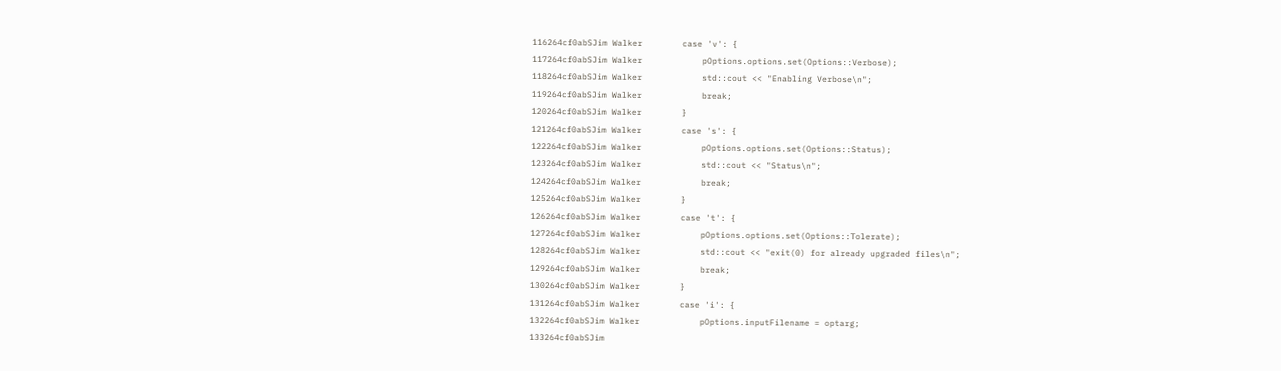116264cf0abSJim Walker        case 'v': {
117264cf0abSJim Walker            pOptions.options.set(Options::Verbose);
118264cf0abSJim Walker            std::cout << "Enabling Verbose\n";
119264cf0abSJim Walker            break;
120264cf0abSJim Walker        }
121264cf0abSJim Walker        case 's': {
122264cf0abSJim Walker            pOptions.options.set(Options::Status);
123264cf0abSJim Walker            std::cout << "Status\n";
124264cf0abSJim Walker            break;
125264cf0abSJim Walker        }
126264cf0abSJim Walker        case 't': {
127264cf0abSJim Walker            pOptions.options.set(Options::Tolerate);
128264cf0abSJim Walker            std::cout << "exit(0) for already upgraded files\n";
129264cf0abSJim Walker            break;
130264cf0abSJim Walker        }
131264cf0abSJim Walker        case 'i': {
132264cf0abSJim Walker            pOptions.inputFilename = optarg;
133264cf0abSJim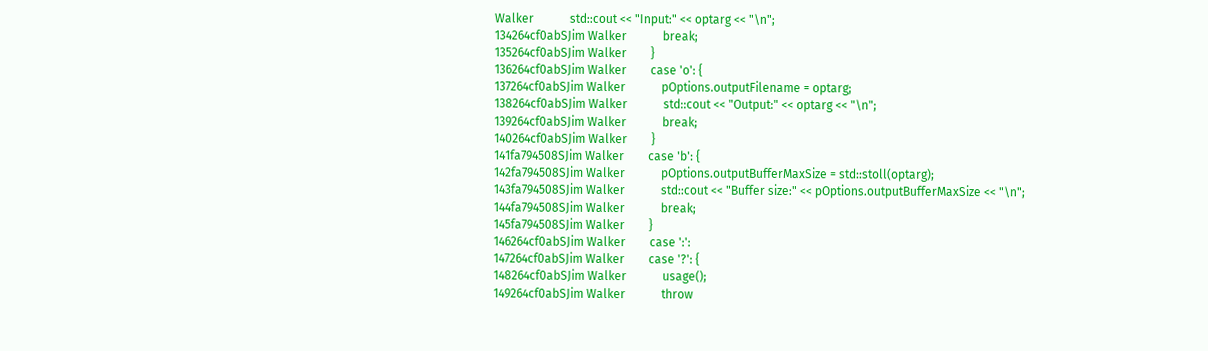Walker            std::cout << "Input:" << optarg << "\n";
134264cf0abSJim Walker            break;
135264cf0abSJim Walker        }
136264cf0abSJim Walker        case 'o': {
137264cf0abSJim Walker            pOptions.outputFilename = optarg;
138264cf0abSJim Walker            std::cout << "Output:" << optarg << "\n";
139264cf0abSJim Walker            break;
140264cf0abSJim Walker        }
141fa794508SJim Walker        case 'b': {
142fa794508SJim Walker            pOptions.outputBufferMaxSize = std::stoll(optarg);
143fa794508SJim Walker            std::cout << "Buffer size:" << pOptions.outputBufferMaxSize << "\n";
144fa794508SJim Walker            break;
145fa794508SJim Walker        }
146264cf0abSJim Walker        case ':':
147264cf0abSJim Walker        case '?': {
148264cf0abSJim Walker            usage();
149264cf0abSJim Walker            throw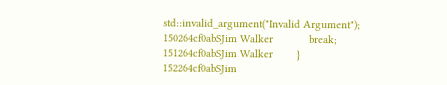std::invalid_argument("Invalid Argument");
150264cf0abSJim Walker            break;
151264cf0abSJim Walker        }
152264cf0abSJim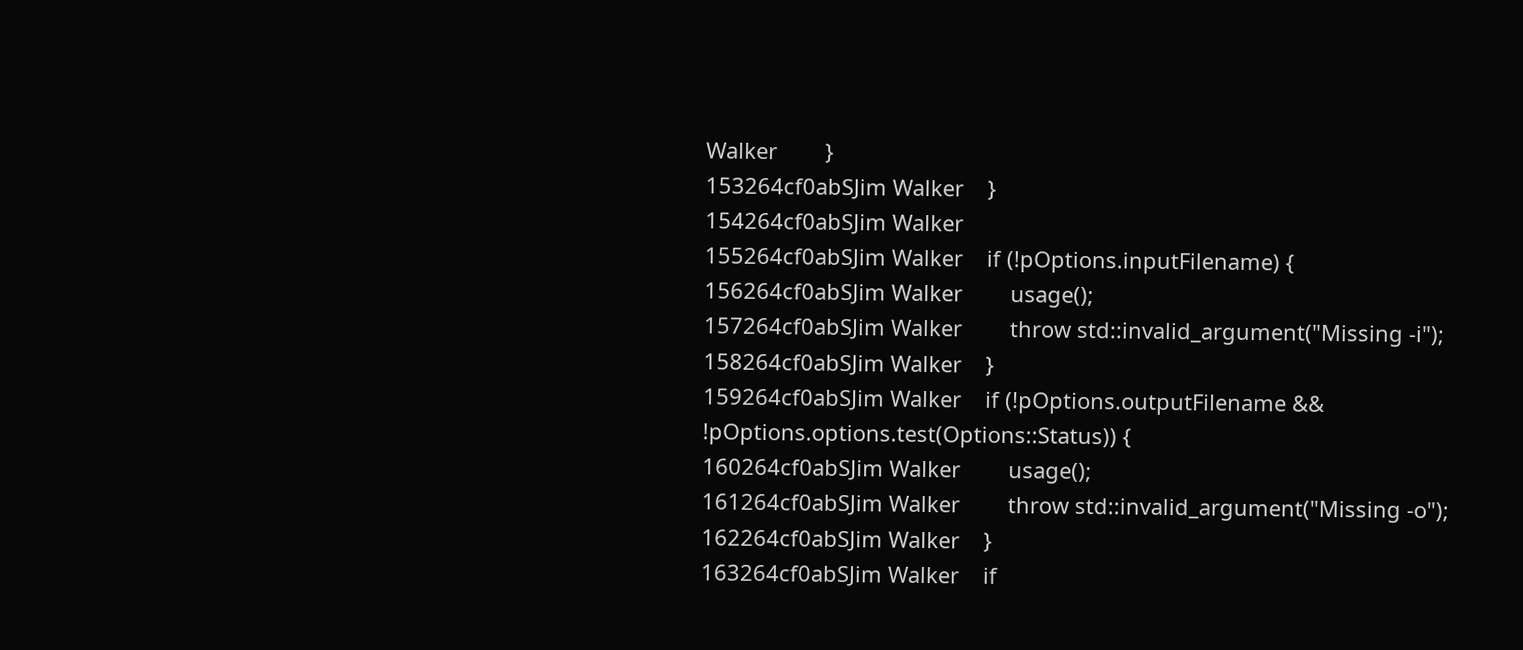Walker        }
153264cf0abSJim Walker    }
154264cf0abSJim Walker
155264cf0abSJim Walker    if (!pOptions.inputFilename) {
156264cf0abSJim Walker        usage();
157264cf0abSJim Walker        throw std::invalid_argument("Missing -i");
158264cf0abSJim Walker    }
159264cf0abSJim Walker    if (!pOptions.outputFilename && !pOptions.options.test(Options::Status)) {
160264cf0abSJim Walker        usage();
161264cf0abSJim Walker        throw std::invalid_argument("Missing -o");
162264cf0abSJim Walker    }
163264cf0abSJim Walker    if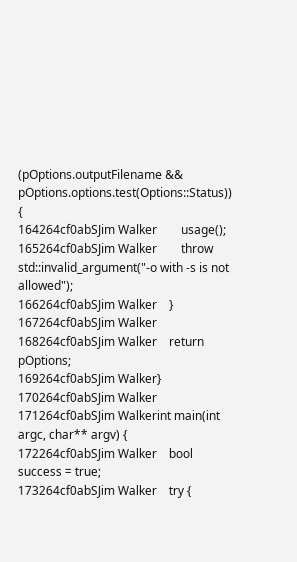(pOptions.outputFilename && pOptions.options.test(Options::Status)) {
164264cf0abSJim Walker        usage();
165264cf0abSJim Walker        throw std::invalid_argument("-o with -s is not allowed");
166264cf0abSJim Walker    }
167264cf0abSJim Walker
168264cf0abSJim Walker    return pOptions;
169264cf0abSJim Walker}
170264cf0abSJim Walker
171264cf0abSJim Walkerint main(int argc, char** argv) {
172264cf0abSJim Walker    bool success = true;
173264cf0abSJim Walker    try {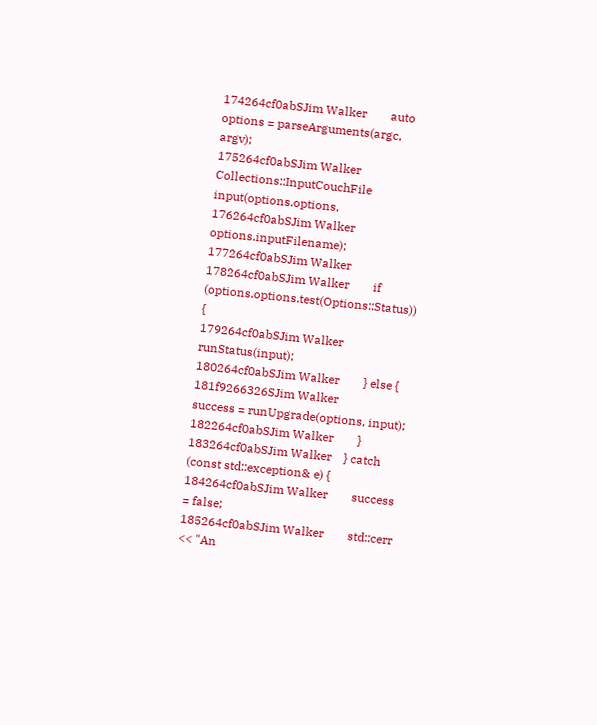174264cf0abSJim Walker        auto options = parseArguments(argc, argv);
175264cf0abSJim Walker        Collections::InputCouchFile input(options.options,
176264cf0abSJim Walker                                          options.inputFilename);
177264cf0abSJim Walker
178264cf0abSJim Walker        if (options.options.test(Options::Status)) {
179264cf0abSJim Walker            runStatus(input);
180264cf0abSJim Walker        } else {
181f9266326SJim Walker            success = runUpgrade(options, input);
182264cf0abSJim Walker        }
183264cf0abSJim Walker    } catch (const std::exception& e) {
184264cf0abSJim Walker        success = false;
185264cf0abSJim Walker        std::cerr << "An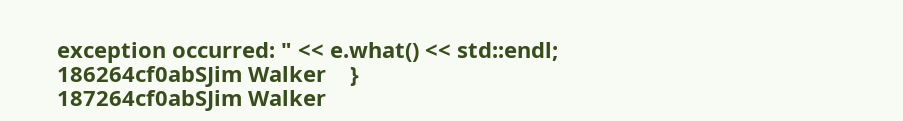exception occurred: " << e.what() << std::endl;
186264cf0abSJim Walker    }
187264cf0abSJim Walker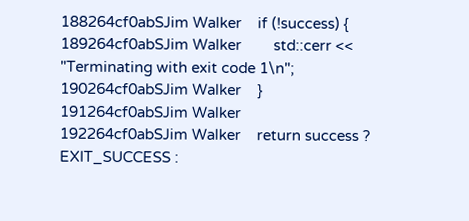188264cf0abSJim Walker    if (!success) {
189264cf0abSJim Walker        std::cerr << "Terminating with exit code 1\n";
190264cf0abSJim Walker    }
191264cf0abSJim Walker
192264cf0abSJim Walker    return success ? EXIT_SUCCESS :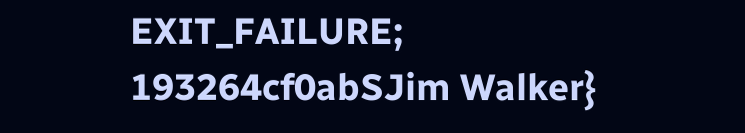EXIT_FAILURE;
193264cf0abSJim Walker}